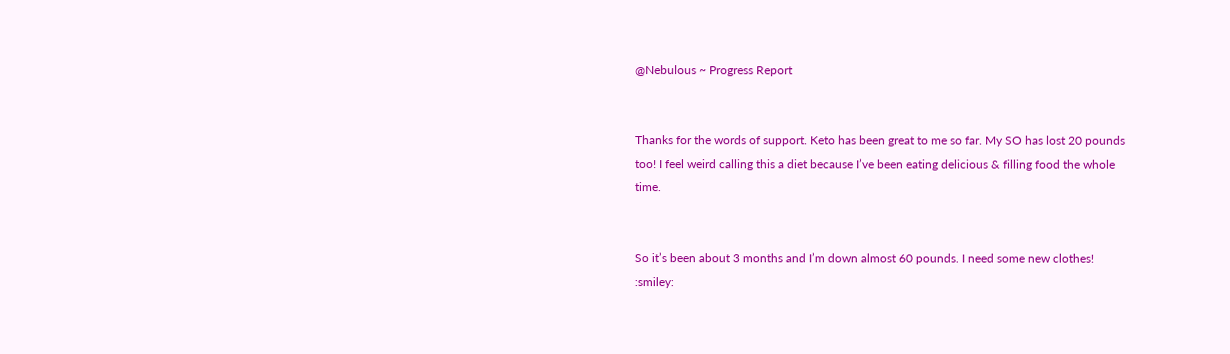@Nebulous ~ Progress Report


Thanks for the words of support. Keto has been great to me so far. My SO has lost 20 pounds too! I feel weird calling this a diet because I’ve been eating delicious & filling food the whole time.


So it’s been about 3 months and I’m down almost 60 pounds. I need some new clothes! :smiley: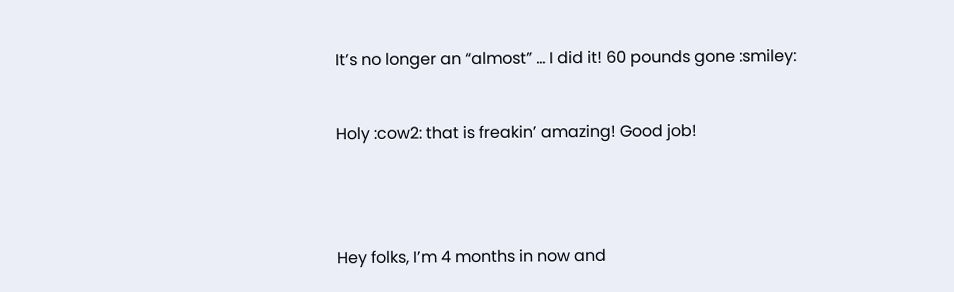It’s no longer an “almost” … I did it! 60 pounds gone :smiley:


Holy :cow2: that is freakin’ amazing! Good job!




Hey folks, I’m 4 months in now and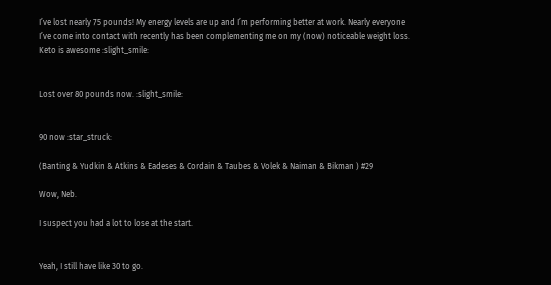I’ve lost nearly 75 pounds! My energy levels are up and I’m performing better at work. Nearly everyone I’ve come into contact with recently has been complementing me on my (now) noticeable weight loss. Keto is awesome :slight_smile:


Lost over 80 pounds now. :slight_smile:


90 now :star_struck:

(Banting & Yudkin & Atkins & Eadeses & Cordain & Taubes & Volek & Naiman & Bikman ) #29

Wow, Neb.

I suspect you had a lot to lose at the start.


Yeah, I still have like 30 to go.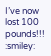I’ve now lost 100 pounds!!! :smiley: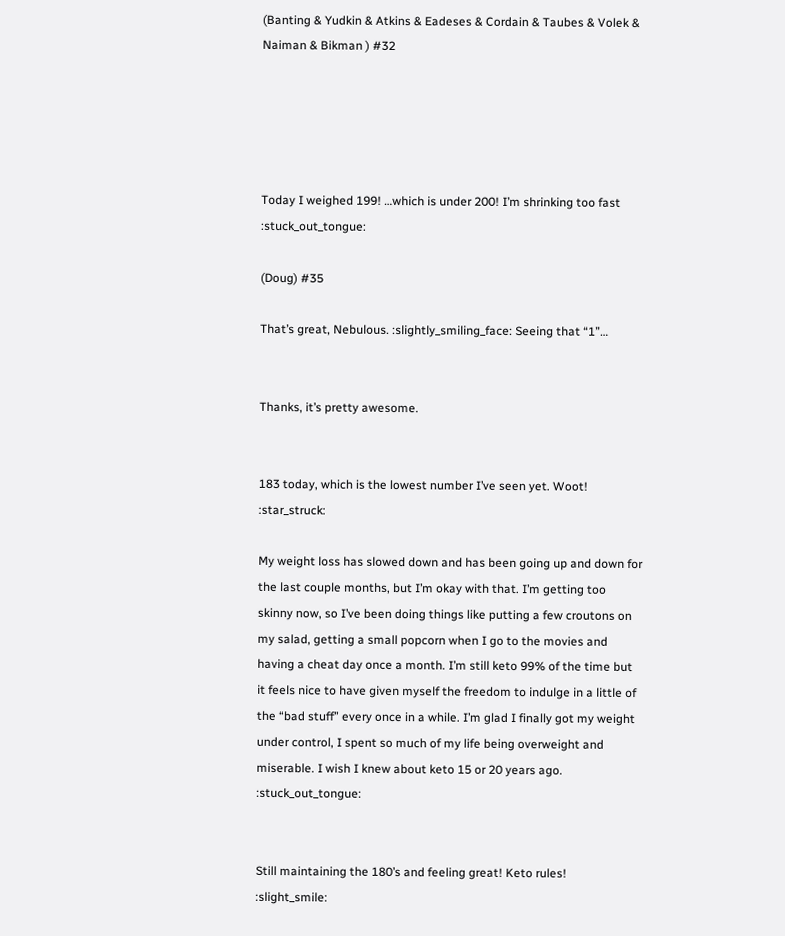(Banting & Yudkin & Atkins & Eadeses & Cordain & Taubes & Volek & Naiman & Bikman ) #32





Today I weighed 199! …which is under 200! I’m shrinking too fast :stuck_out_tongue:

(Doug) #35

That’s great, Nebulous. :slightly_smiling_face: Seeing that “1”…


Thanks, it’s pretty awesome.


183 today, which is the lowest number I’ve seen yet. Woot! :star_struck:

My weight loss has slowed down and has been going up and down for the last couple months, but I’m okay with that. I’m getting too skinny now, so I’ve been doing things like putting a few croutons on my salad, getting a small popcorn when I go to the movies and having a cheat day once a month. I’m still keto 99% of the time but it feels nice to have given myself the freedom to indulge in a little of the “bad stuff” every once in a while. I’m glad I finally got my weight under control, I spent so much of my life being overweight and miserable. I wish I knew about keto 15 or 20 years ago. :stuck_out_tongue:


Still maintaining the 180’s and feeling great! Keto rules! :slight_smile: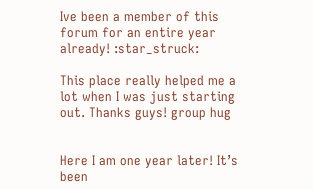Ive been a member of this forum for an entire year already! :star_struck:

This place really helped me a lot when I was just starting out. Thanks guys! group hug


Here I am one year later! It’s been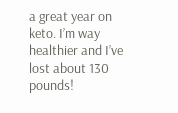a great year on keto. I’m way healthier and I’ve lost about 130 pounds!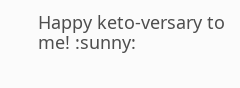Happy keto-versary to me! :sunny: